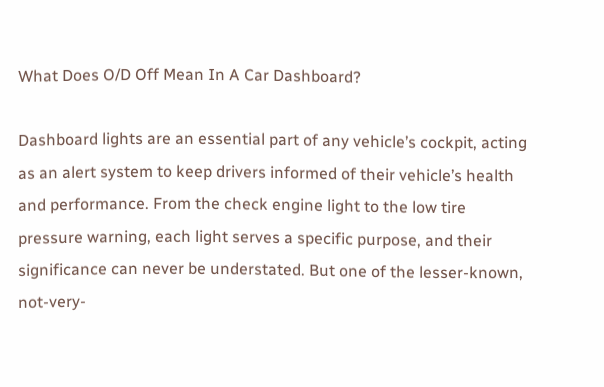What Does O/D Off Mean In A Car Dashboard?

Dashboard lights are an essential part of any vehicle’s cockpit, acting as an alert system to keep drivers informed of their vehicle’s health and performance. From the check engine light to the low tire pressure warning, each light serves a specific purpose, and their significance can never be understated. But one of the lesser-known, not-very-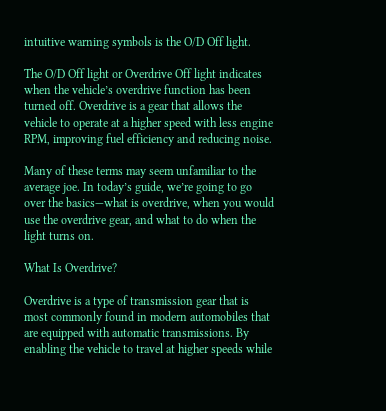intuitive warning symbols is the O/D Off light.

The O/D Off light or Overdrive Off light indicates when the vehicle’s overdrive function has been turned off. Overdrive is a gear that allows the vehicle to operate at a higher speed with less engine RPM, improving fuel efficiency and reducing noise.

Many of these terms may seem unfamiliar to the average joe. In today’s guide, we’re going to go over the basics—what is overdrive, when you would use the overdrive gear, and what to do when the light turns on.

What Is Overdrive?

Overdrive is a type of transmission gear that is most commonly found in modern automobiles that are equipped with automatic transmissions. By enabling the vehicle to travel at higher speeds while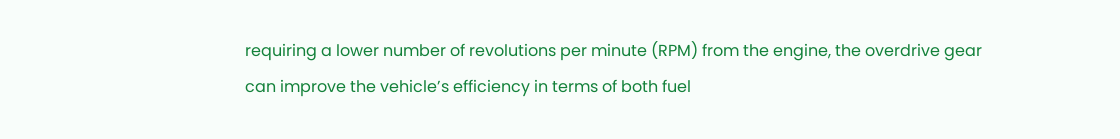requiring a lower number of revolutions per minute (RPM) from the engine, the overdrive gear can improve the vehicle’s efficiency in terms of both fuel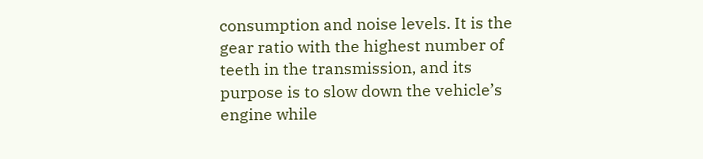consumption and noise levels. It is the gear ratio with the highest number of teeth in the transmission, and its purpose is to slow down the vehicle’s engine while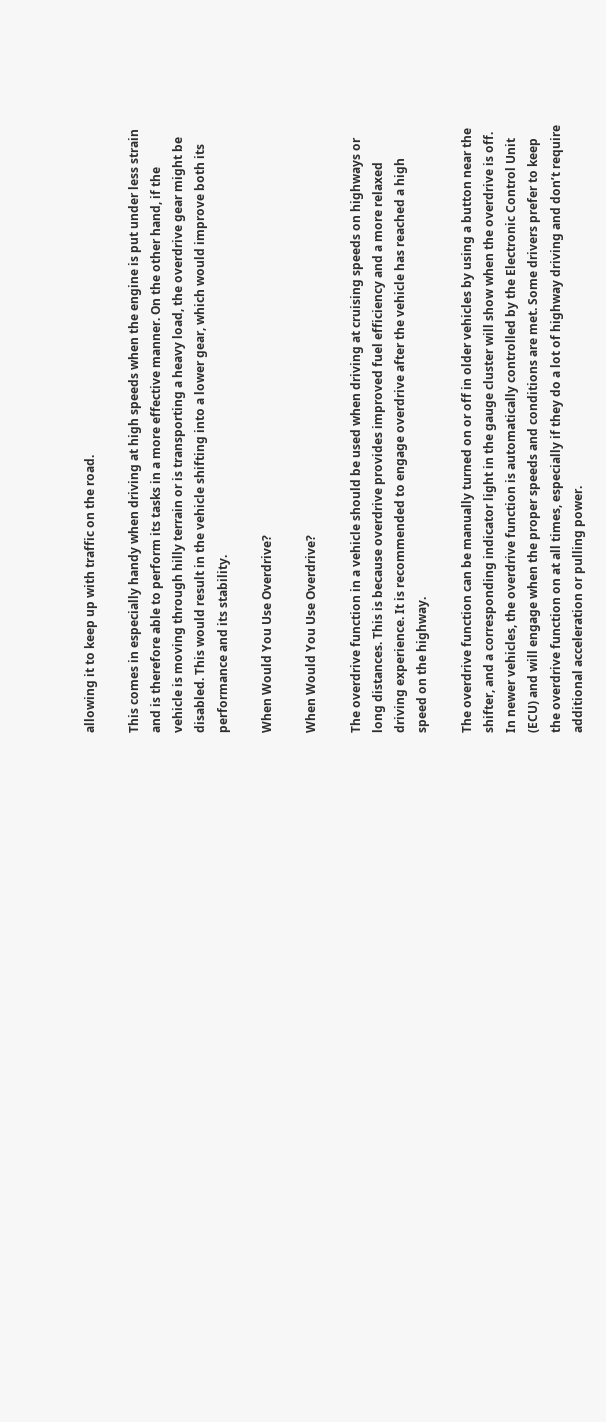allowing it to keep up with traffic on the road.

This comes in especially handy when driving at high speeds when the engine is put under less strain and is therefore able to perform its tasks in a more effective manner. On the other hand, if the vehicle is moving through hilly terrain or is transporting a heavy load, the overdrive gear might be disabled. This would result in the vehicle shifting into a lower gear, which would improve both its performance and its stability.

When Would You Use Overdrive?

When Would You Use Overdrive?

The overdrive function in a vehicle should be used when driving at cruising speeds on highways or long distances. This is because overdrive provides improved fuel efficiency and a more relaxed driving experience. It is recommended to engage overdrive after the vehicle has reached a high speed on the highway.

The overdrive function can be manually turned on or off in older vehicles by using a button near the shifter, and a corresponding indicator light in the gauge cluster will show when the overdrive is off. In newer vehicles, the overdrive function is automatically controlled by the Electronic Control Unit (ECU) and will engage when the proper speeds and conditions are met. Some drivers prefer to keep the overdrive function on at all times, especially if they do a lot of highway driving and don’t require additional acceleration or pulling power.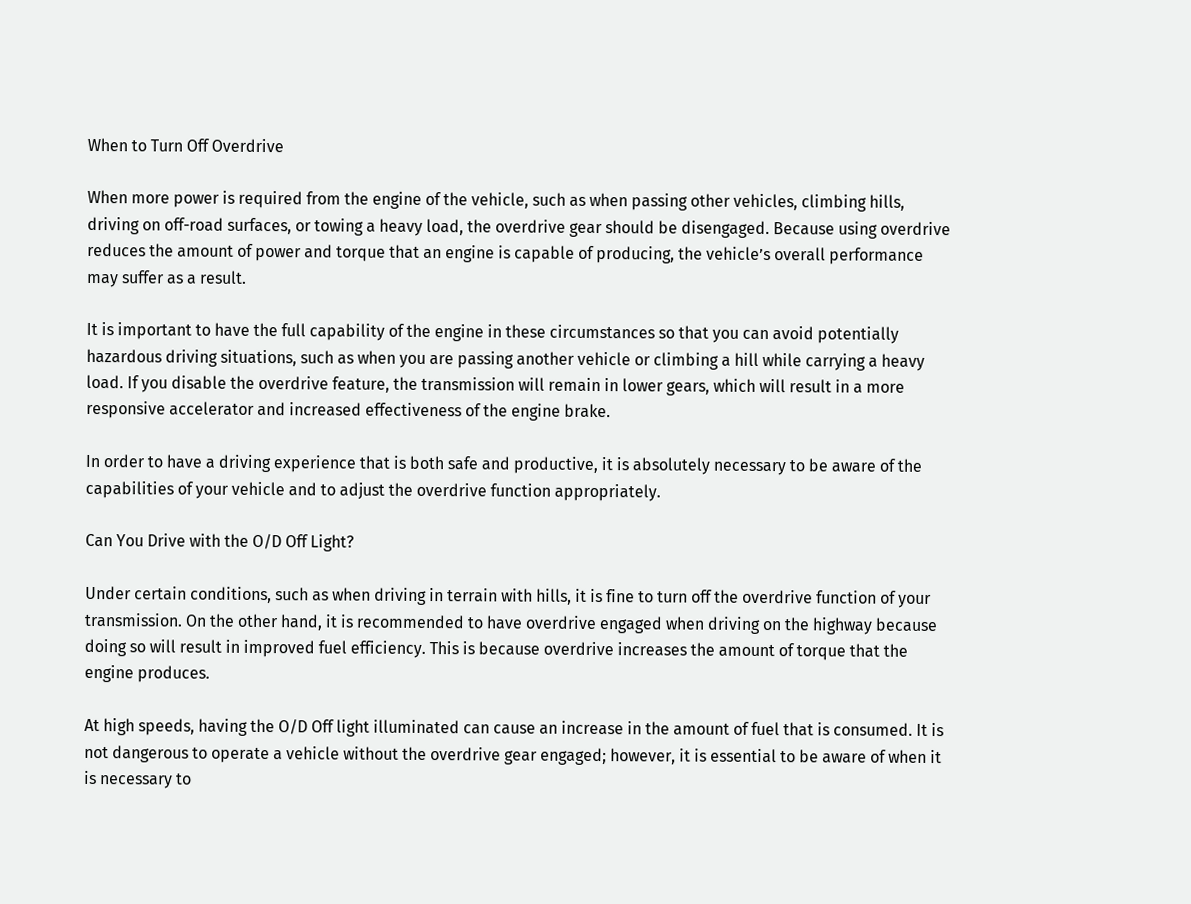When to Turn Off Overdrive

When more power is required from the engine of the vehicle, such as when passing other vehicles, climbing hills, driving on off-road surfaces, or towing a heavy load, the overdrive gear should be disengaged. Because using overdrive reduces the amount of power and torque that an engine is capable of producing, the vehicle’s overall performance may suffer as a result.

It is important to have the full capability of the engine in these circumstances so that you can avoid potentially hazardous driving situations, such as when you are passing another vehicle or climbing a hill while carrying a heavy load. If you disable the overdrive feature, the transmission will remain in lower gears, which will result in a more responsive accelerator and increased effectiveness of the engine brake.

In order to have a driving experience that is both safe and productive, it is absolutely necessary to be aware of the capabilities of your vehicle and to adjust the overdrive function appropriately.

Can You Drive with the O/D Off Light?

Under certain conditions, such as when driving in terrain with hills, it is fine to turn off the overdrive function of your transmission. On the other hand, it is recommended to have overdrive engaged when driving on the highway because doing so will result in improved fuel efficiency. This is because overdrive increases the amount of torque that the engine produces.

At high speeds, having the O/D Off light illuminated can cause an increase in the amount of fuel that is consumed. It is not dangerous to operate a vehicle without the overdrive gear engaged; however, it is essential to be aware of when it is necessary to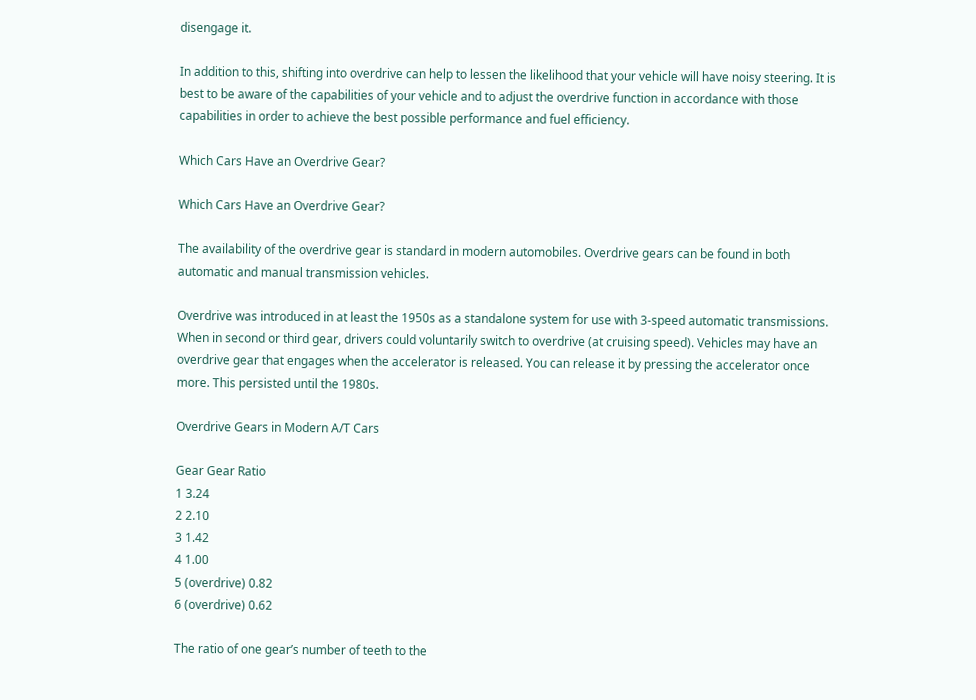disengage it.

In addition to this, shifting into overdrive can help to lessen the likelihood that your vehicle will have noisy steering. It is best to be aware of the capabilities of your vehicle and to adjust the overdrive function in accordance with those capabilities in order to achieve the best possible performance and fuel efficiency.

Which Cars Have an Overdrive Gear?

Which Cars Have an Overdrive Gear?

The availability of the overdrive gear is standard in modern automobiles. Overdrive gears can be found in both automatic and manual transmission vehicles.

Overdrive was introduced in at least the 1950s as a standalone system for use with 3-speed automatic transmissions. When in second or third gear, drivers could voluntarily switch to overdrive (at cruising speed). Vehicles may have an overdrive gear that engages when the accelerator is released. You can release it by pressing the accelerator once more. This persisted until the 1980s.

Overdrive Gears in Modern A/T Cars

Gear Gear Ratio
1 3.24
2 2.10
3 1.42
4 1.00
5 (overdrive) 0.82
6 (overdrive) 0.62

The ratio of one gear’s number of teeth to the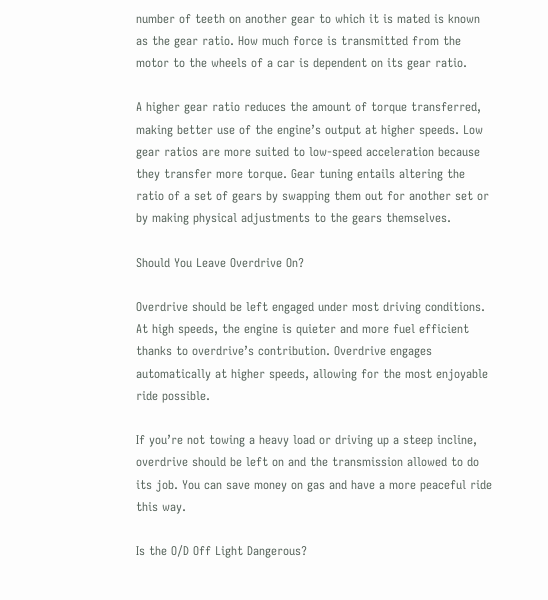number of teeth on another gear to which it is mated is known as the gear ratio. How much force is transmitted from the motor to the wheels of a car is dependent on its gear ratio.

A higher gear ratio reduces the amount of torque transferred, making better use of the engine’s output at higher speeds. Low gear ratios are more suited to low-speed acceleration because they transfer more torque. Gear tuning entails altering the ratio of a set of gears by swapping them out for another set or by making physical adjustments to the gears themselves.

Should You Leave Overdrive On?

Overdrive should be left engaged under most driving conditions. At high speeds, the engine is quieter and more fuel efficient thanks to overdrive’s contribution. Overdrive engages automatically at higher speeds, allowing for the most enjoyable ride possible.

If you’re not towing a heavy load or driving up a steep incline, overdrive should be left on and the transmission allowed to do its job. You can save money on gas and have a more peaceful ride this way.

Is the O/D Off Light Dangerous?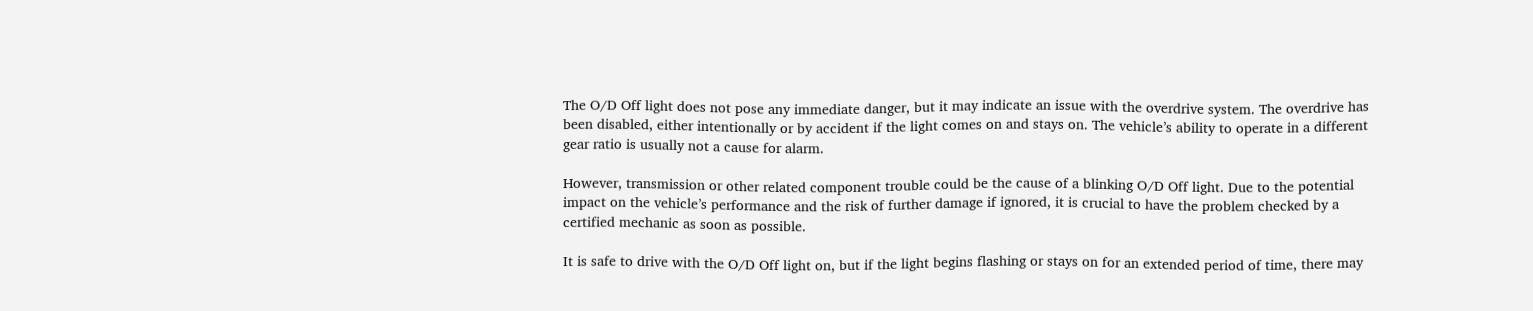The O/D Off light does not pose any immediate danger, but it may indicate an issue with the overdrive system. The overdrive has been disabled, either intentionally or by accident if the light comes on and stays on. The vehicle’s ability to operate in a different gear ratio is usually not a cause for alarm.

However, transmission or other related component trouble could be the cause of a blinking O/D Off light. Due to the potential impact on the vehicle’s performance and the risk of further damage if ignored, it is crucial to have the problem checked by a certified mechanic as soon as possible.

It is safe to drive with the O/D Off light on, but if the light begins flashing or stays on for an extended period of time, there may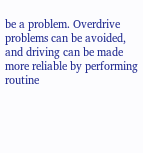be a problem. Overdrive problems can be avoided, and driving can be made more reliable by performing routine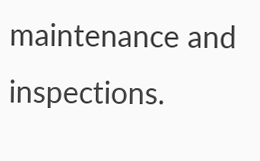maintenance and inspections.